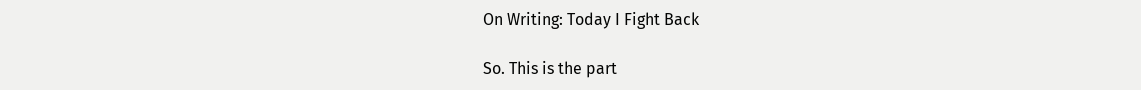On Writing: Today I Fight Back

So. This is the part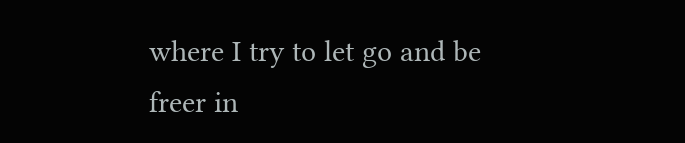where I try to let go and be freer in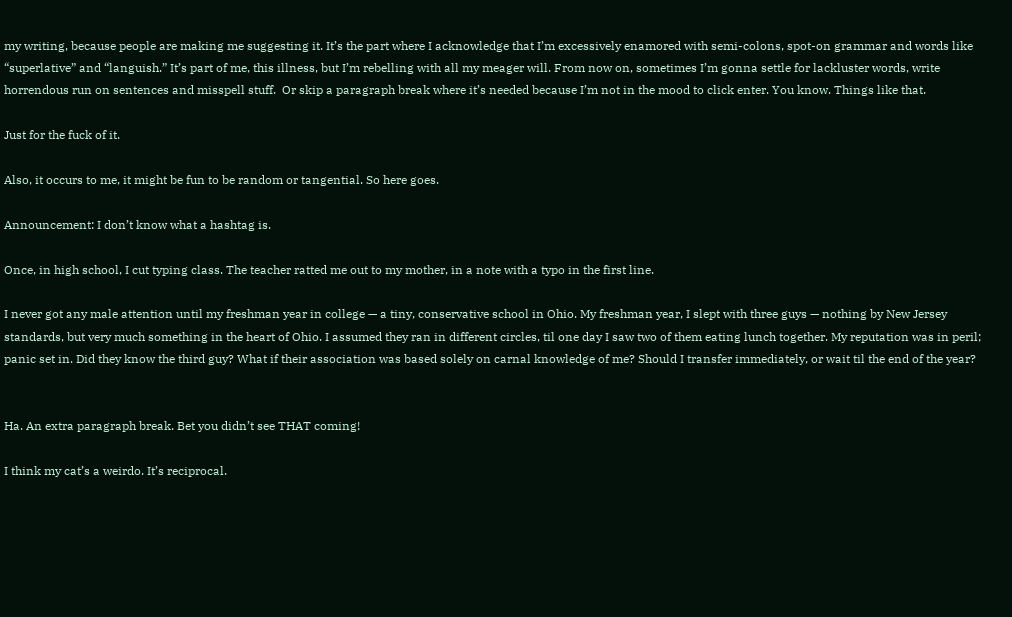my writing, because people are making me suggesting it. It’s the part where I acknowledge that I’m excessively enamored with semi-colons, spot-on grammar and words like “superlative” and “languish.” It’s part of me, this illness, but I’m rebelling with all my meager will. From now on, sometimes I’m gonna settle for lackluster words, write horrendous run on sentences and misspell stuff.  Or skip a paragraph break where it’s needed because I’m not in the mood to click enter. You know. Things like that.

Just for the fuck of it.

Also, it occurs to me, it might be fun to be random or tangential. So here goes.

Announcement: I don’t know what a hashtag is.

Once, in high school, I cut typing class. The teacher ratted me out to my mother, in a note with a typo in the first line.

I never got any male attention until my freshman year in college — a tiny, conservative school in Ohio. My freshman year, I slept with three guys — nothing by New Jersey standards, but very much something in the heart of Ohio. I assumed they ran in different circles, til one day I saw two of them eating lunch together. My reputation was in peril; panic set in. Did they know the third guy? What if their association was based solely on carnal knowledge of me? Should I transfer immediately, or wait til the end of the year?


Ha. An extra paragraph break. Bet you didn’t see THAT coming!

I think my cat’s a weirdo. It’s reciprocal.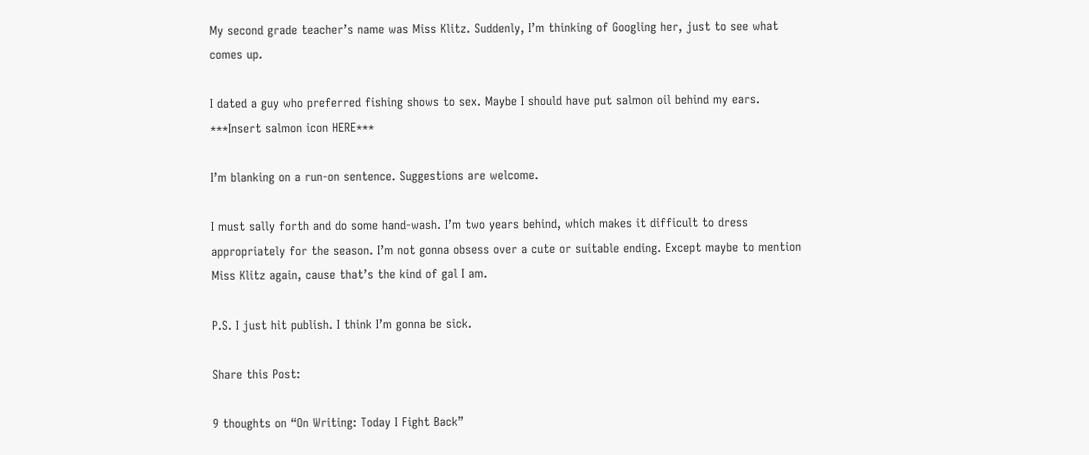My second grade teacher’s name was Miss Klitz. Suddenly, I’m thinking of Googling her, just to see what comes up.

I dated a guy who preferred fishing shows to sex. Maybe I should have put salmon oil behind my ears. ***Insert salmon icon HERE***

I’m blanking on a run-on sentence. Suggestions are welcome.

I must sally forth and do some hand-wash. I’m two years behind, which makes it difficult to dress appropriately for the season. I’m not gonna obsess over a cute or suitable ending. Except maybe to mention Miss Klitz again, cause that’s the kind of gal I am.

P.S. I just hit publish. I think I’m gonna be sick.

Share this Post:

9 thoughts on “On Writing: Today I Fight Back”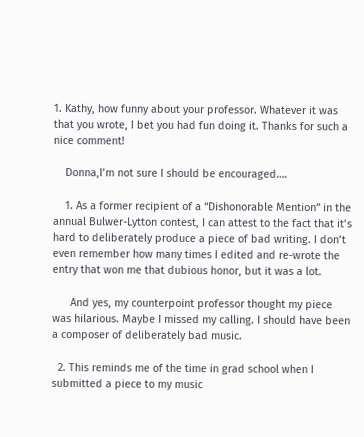1. Kathy, how funny about your professor. Whatever it was that you wrote, I bet you had fun doing it. Thanks for such a nice comment!

    Donna,I’m not sure I should be encouraged….

    1. As a former recipient of a “Dishonorable Mention” in the annual Bulwer-Lytton contest, I can attest to the fact that it’s hard to deliberately produce a piece of bad writing. I don’t even remember how many times I edited and re-wrote the entry that won me that dubious honor, but it was a lot.

      And yes, my counterpoint professor thought my piece was hilarious. Maybe I missed my calling. I should have been a composer of deliberately bad music.

  2. This reminds me of the time in grad school when I submitted a piece to my music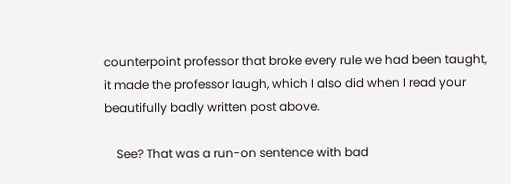counterpoint professor that broke every rule we had been taught, it made the professor laugh, which I also did when I read your beautifully badly written post above.

    See? That was a run-on sentence with bad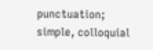punctuation; simple, colloquial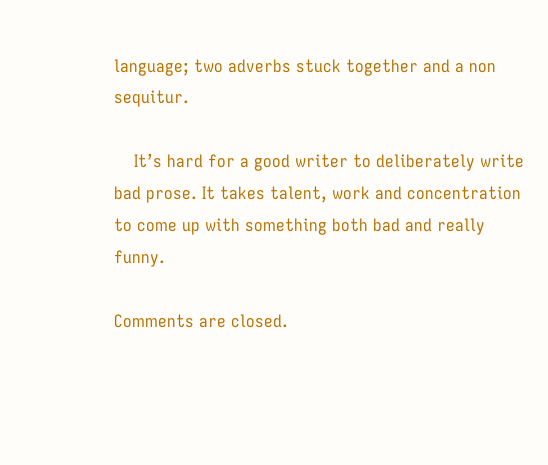language; two adverbs stuck together and a non sequitur.

    It’s hard for a good writer to deliberately write bad prose. It takes talent, work and concentration to come up with something both bad and really funny.

Comments are closed.